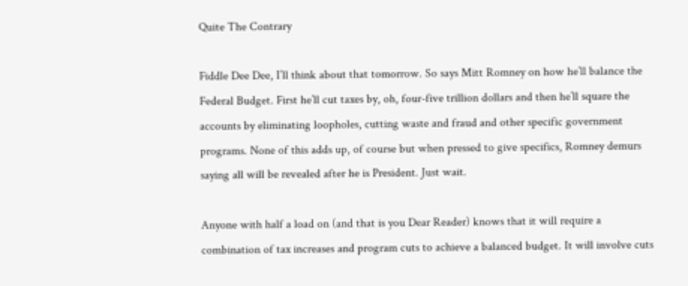Quite The Contrary

Fiddle Dee Dee, I’ll think about that tomorrow. So says Mitt Romney on how he’ll balance the Federal Budget. First he’ll cut taxes by, oh, four-five trillion dollars and then he’ll square the accounts by eliminating loopholes, cutting waste and fraud and other specific government programs. None of this adds up, of course but when pressed to give specifics, Romney demurs saying all will be revealed after he is President. Just wait.

Anyone with half a load on (and that is you Dear Reader) knows that it will require a combination of tax increases and program cuts to achieve a balanced budget. It will involve cuts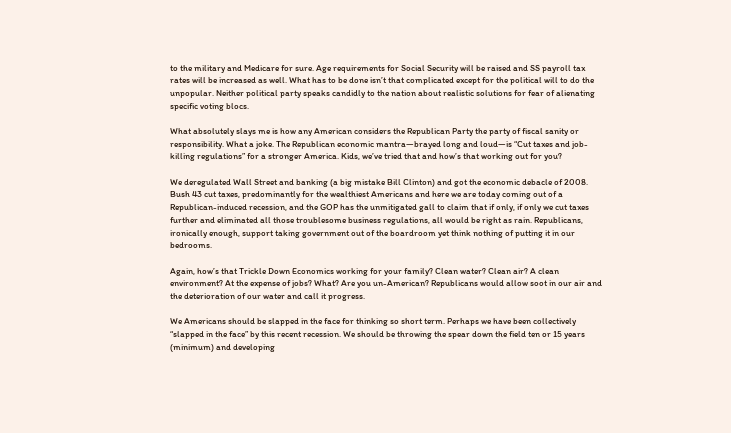to the military and Medicare for sure. Age requirements for Social Security will be raised and SS payroll tax rates will be increased as well. What has to be done isn’t that complicated except for the political will to do the unpopular. Neither political party speaks candidly to the nation about realistic solutions for fear of alienating specific voting blocs.

What absolutely slays me is how any American considers the Republican Party the party of fiscal sanity or responsibility. What a joke. The Republican economic mantra—brayed long and loud—is “Cut taxes and job-killing regulations” for a stronger America. Kids, we’ve tried that and how’s that working out for you?

We deregulated Wall Street and banking (a big mistake Bill Clinton) and got the economic debacle of 2008. Bush 43 cut taxes, predominantly for the wealthiest Americans and here we are today coming out of a Republican-induced recession, and the GOP has the unmitigated gall to claim that if only, if only we cut taxes further and eliminated all those troublesome business regulations, all would be right as rain. Republicans, ironically enough, support taking government out of the boardroom yet think nothing of putting it in our bedrooms.

Again, how’s that Trickle Down Economics working for your family? Clean water? Clean air? A clean environment? At the expense of jobs? What? Are you un-American? Republicans would allow soot in our air and the deterioration of our water and call it progress.

We Americans should be slapped in the face for thinking so short term. Perhaps we have been collectively “slapped in the face” by this recent recession. We should be throwing the spear down the field ten or 15 years (minimum) and developing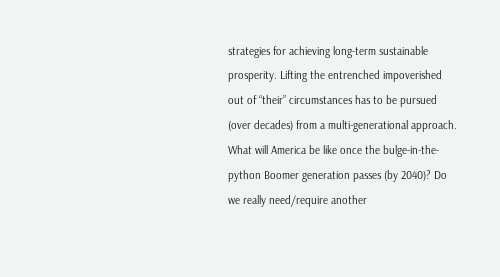strategies for achieving long-term sustainable prosperity. Lifting the entrenched impoverished out of “their” circumstances has to be pursued (over decades) from a multi-generational approach. What will America be like once the bulge-in-the-python Boomer generation passes (by 2040)? Do we really need/require another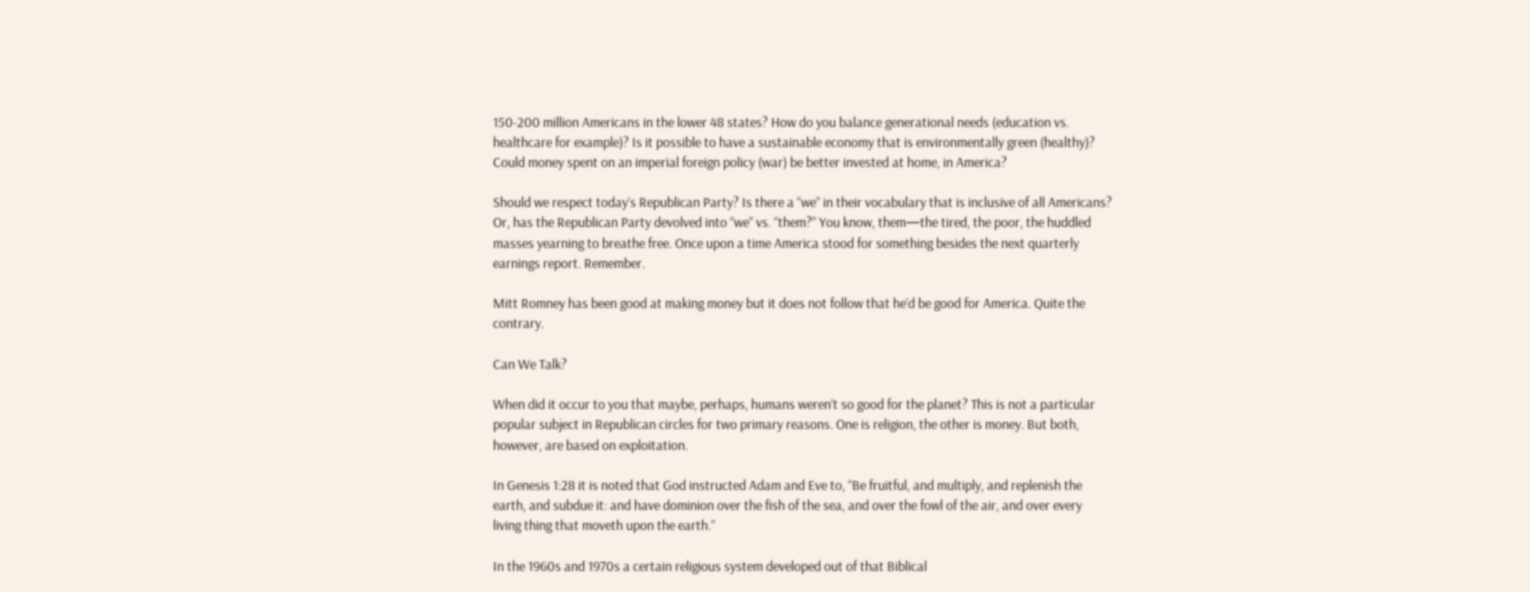150-200 million Americans in the lower 48 states? How do you balance generational needs (education vs. healthcare for example)? Is it possible to have a sustainable economy that is environmentally green (healthy)? Could money spent on an imperial foreign policy (war) be better invested at home, in America?

Should we respect today’s Republican Party? Is there a “we” in their vocabulary that is inclusive of all Americans? Or, has the Republican Party devolved into “we” vs. “them?” You know, them—the tired, the poor, the huddled masses yearning to breathe free. Once upon a time America stood for something besides the next quarterly earnings report. Remember.

Mitt Romney has been good at making money but it does not follow that he’d be good for America. Quite the contrary.

Can We Talk?

When did it occur to you that maybe, perhaps, humans weren’t so good for the planet? This is not a particular popular subject in Republican circles for two primary reasons. One is religion, the other is money. But both, however, are based on exploitation.

In Genesis 1:28 it is noted that God instructed Adam and Eve to, “Be fruitful, and multiply, and replenish the earth, and subdue it: and have dominion over the fish of the sea, and over the fowl of the air, and over every living thing that moveth upon the earth.”

In the 1960s and 1970s a certain religious system developed out of that Biblical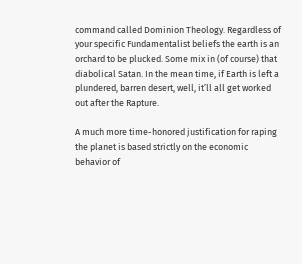command called Dominion Theology. Regardless of your specific Fundamentalist beliefs the earth is an orchard to be plucked. Some mix in (of course) that diabolical Satan. In the mean time, if Earth is left a plundered, barren desert, well, it’ll all get worked out after the Rapture.

A much more time-honored justification for raping the planet is based strictly on the economic behavior of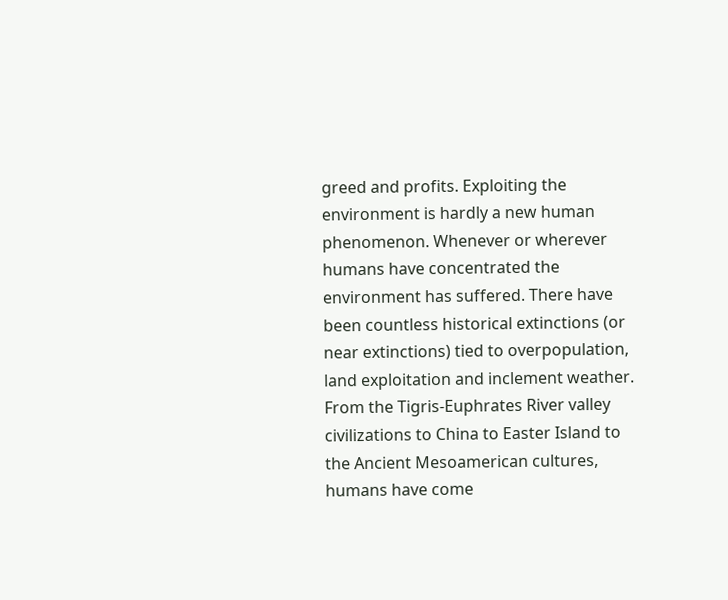greed and profits. Exploiting the environment is hardly a new human phenomenon. Whenever or wherever humans have concentrated the environment has suffered. There have been countless historical extinctions (or near extinctions) tied to overpopulation, land exploitation and inclement weather. From the Tigris-Euphrates River valley civilizations to China to Easter Island to the Ancient Mesoamerican cultures, humans have come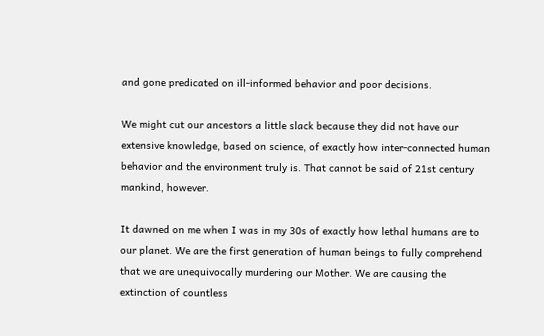and gone predicated on ill-informed behavior and poor decisions.

We might cut our ancestors a little slack because they did not have our extensive knowledge, based on science, of exactly how inter-connected human behavior and the environment truly is. That cannot be said of 21st century mankind, however.

It dawned on me when I was in my 30s of exactly how lethal humans are to our planet. We are the first generation of human beings to fully comprehend that we are unequivocally murdering our Mother. We are causing the extinction of countless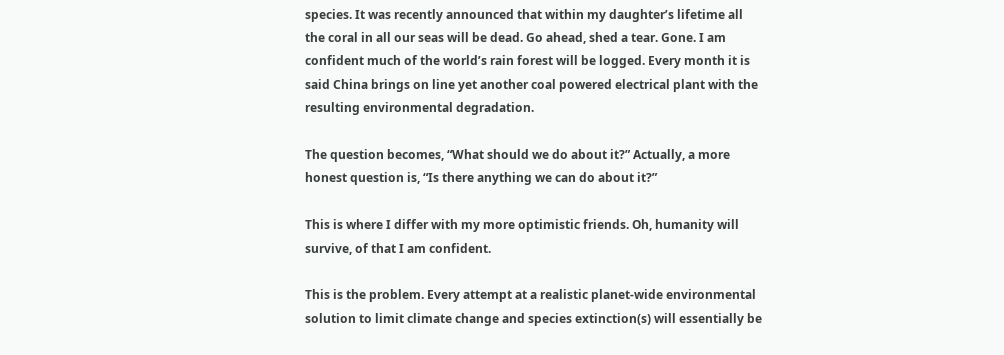species. It was recently announced that within my daughter’s lifetime all the coral in all our seas will be dead. Go ahead, shed a tear. Gone. I am confident much of the world’s rain forest will be logged. Every month it is said China brings on line yet another coal powered electrical plant with the resulting environmental degradation.

The question becomes, “What should we do about it?” Actually, a more honest question is, “Is there anything we can do about it?”

This is where I differ with my more optimistic friends. Oh, humanity will survive, of that I am confident.

This is the problem. Every attempt at a realistic planet-wide environmental solution to limit climate change and species extinction(s) will essentially be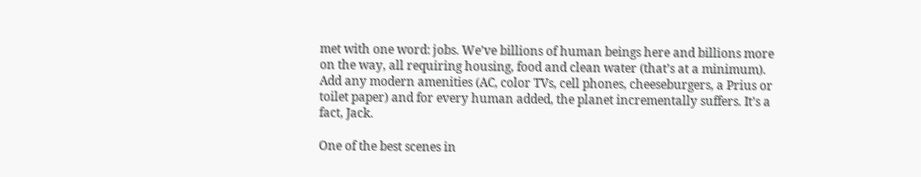met with one word: jobs. We’ve billions of human beings here and billions more on the way, all requiring housing, food and clean water (that’s at a minimum). Add any modern amenities (AC, color TVs, cell phones, cheeseburgers, a Prius or toilet paper) and for every human added, the planet incrementally suffers. It’s a fact, Jack.

One of the best scenes in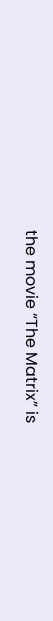the movie “The Matrix” is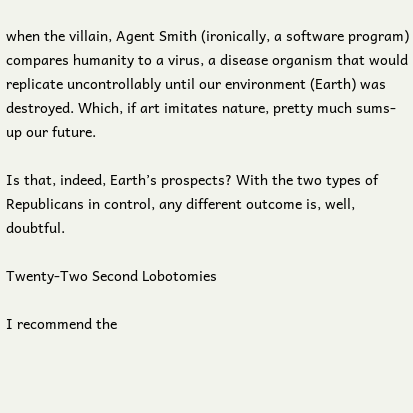when the villain, Agent Smith (ironically, a software program) compares humanity to a virus, a disease organism that would replicate uncontrollably until our environment (Earth) was destroyed. Which, if art imitates nature, pretty much sums-up our future.

Is that, indeed, Earth’s prospects? With the two types of Republicans in control, any different outcome is, well, doubtful.

Twenty-Two Second Lobotomies

I recommend the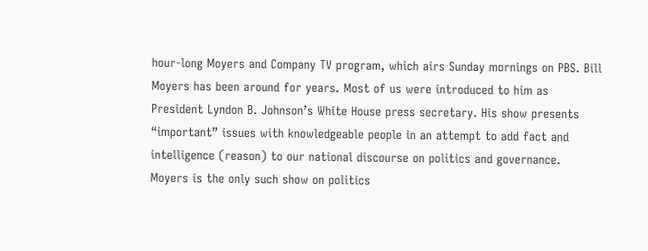hour-long Moyers and Company TV program, which airs Sunday mornings on PBS. Bill Moyers has been around for years. Most of us were introduced to him as President Lyndon B. Johnson’s White House press secretary. His show presents “important” issues with knowledgeable people in an attempt to add fact and intelligence (reason) to our national discourse on politics and governance. Moyers is the only such show on politics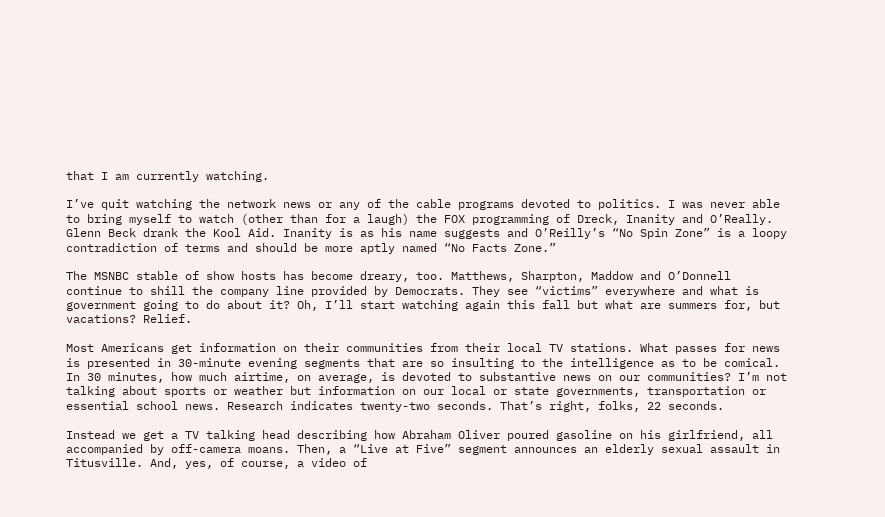that I am currently watching.

I’ve quit watching the network news or any of the cable programs devoted to politics. I was never able to bring myself to watch (other than for a laugh) the FOX programming of Dreck, Inanity and O’Really. Glenn Beck drank the Kool Aid. Inanity is as his name suggests and O’Reilly’s “No Spin Zone” is a loopy contradiction of terms and should be more aptly named “No Facts Zone.”

The MSNBC stable of show hosts has become dreary, too. Matthews, Sharpton, Maddow and O’Donnell continue to shill the company line provided by Democrats. They see “victims” everywhere and what is government going to do about it? Oh, I’ll start watching again this fall but what are summers for, but vacations? Relief.

Most Americans get information on their communities from their local TV stations. What passes for news is presented in 30-minute evening segments that are so insulting to the intelligence as to be comical. In 30 minutes, how much airtime, on average, is devoted to substantive news on our communities? I’m not talking about sports or weather but information on our local or state governments, transportation or essential school news. Research indicates twenty-two seconds. That’s right, folks, 22 seconds.

Instead we get a TV talking head describing how Abraham Oliver poured gasoline on his girlfriend, all accompanied by off-camera moans. Then, a “Live at Five” segment announces an elderly sexual assault in Titusville. And, yes, of course, a video of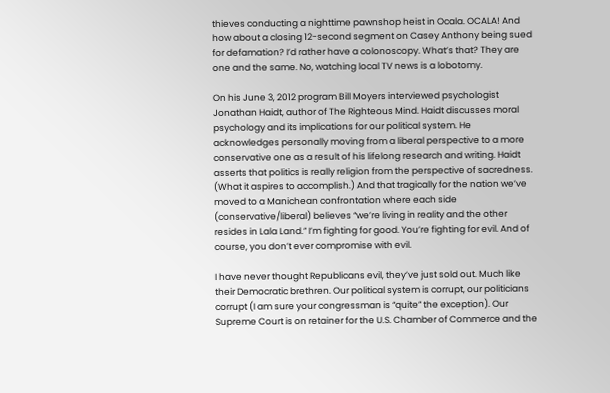thieves conducting a nighttime pawnshop heist in Ocala. OCALA! And how about a closing 12-second segment on Casey Anthony being sued for defamation? I’d rather have a colonoscopy. What’s that? They are one and the same. No, watching local TV news is a lobotomy.

On his June 3, 2012 program Bill Moyers interviewed psychologist Jonathan Haidt, author of The Righteous Mind. Haidt discusses moral psychology and its implications for our political system. He acknowledges personally moving from a liberal perspective to a more conservative one as a result of his lifelong research and writing. Haidt asserts that politics is really religion from the perspective of sacredness. (What it aspires to accomplish.) And that tragically for the nation we’ve moved to a Manichean confrontation where each side (conservative/liberal) believes “we’re living in reality and the other resides in Lala Land.” I’m fighting for good. You’re fighting for evil. And of course, you don’t ever compromise with evil.

I have never thought Republicans evil, they’ve just sold out. Much like their Democratic brethren. Our political system is corrupt, our politicians corrupt (I am sure your congressman is “quite” the exception). Our Supreme Court is on retainer for the U.S. Chamber of Commerce and the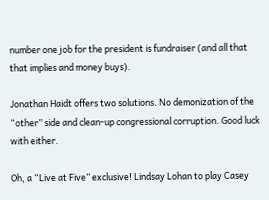number one job for the president is fundraiser (and all that that implies and money buys).

Jonathan Haidt offers two solutions. No demonization of the “other” side and clean-up congressional corruption. Good luck with either.

Oh, a “Live at Five” exclusive! Lindsay Lohan to play Casey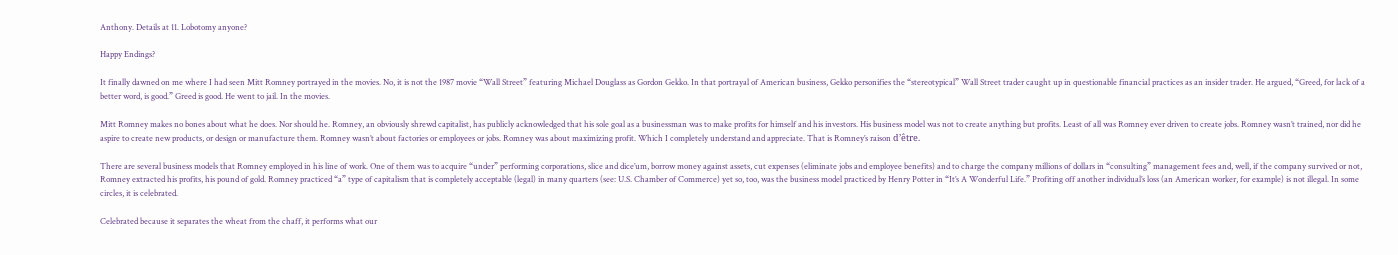Anthony. Details at 11. Lobotomy anyone?

Happy Endings?

It finally dawned on me where I had seen Mitt Romney portrayed in the movies. No, it is not the 1987 movie “Wall Street” featuring Michael Douglass as Gordon Gekko. In that portrayal of American business, Gekko personifies the “stereotypical” Wall Street trader caught up in questionable financial practices as an insider trader. He argued, “Greed, for lack of a better word, is good.” Greed is good. He went to jail. In the movies.

Mitt Romney makes no bones about what he does. Nor should he. Romney, an obviously shrewd capitalist, has publicly acknowledged that his sole goal as a businessman was to make profits for himself and his investors. His business model was not to create anything but profits. Least of all was Romney ever driven to create jobs. Romney wasn’t trained, nor did he aspire to create new products, or design or manufacture them. Romney wasn’t about factories or employees or jobs. Romney was about maximizing profit. Which I completely understand and appreciate. That is Romney’s raison d’être.

There are several business models that Romney employed in his line of work. One of them was to acquire “under” performing corporations, slice and dice’um, borrow money against assets, cut expenses (eliminate jobs and employee benefits) and to charge the company millions of dollars in “consulting” management fees and, well, if the company survived or not, Romney extracted his profits, his pound of gold. Romney practiced “a” type of capitalism that is completely acceptable (legal) in many quarters (see: U.S. Chamber of Commerce) yet so, too, was the business model practiced by Henry Potter in “It’s A Wonderful Life.” Profiting off another individual’s loss (an American worker, for example) is not illegal. In some circles, it is celebrated.

Celebrated because it separates the wheat from the chaff, it performs what our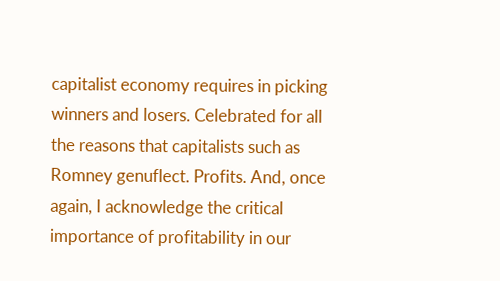capitalist economy requires in picking winners and losers. Celebrated for all the reasons that capitalists such as Romney genuflect. Profits. And, once again, I acknowledge the critical importance of profitability in our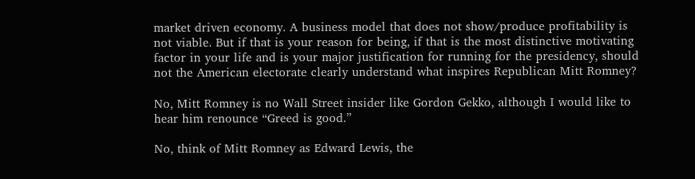market driven economy. A business model that does not show/produce profitability is not viable. But if that is your reason for being, if that is the most distinctive motivating factor in your life and is your major justification for running for the presidency, should not the American electorate clearly understand what inspires Republican Mitt Romney?

No, Mitt Romney is no Wall Street insider like Gordon Gekko, although I would like to hear him renounce “Greed is good.”

No, think of Mitt Romney as Edward Lewis, the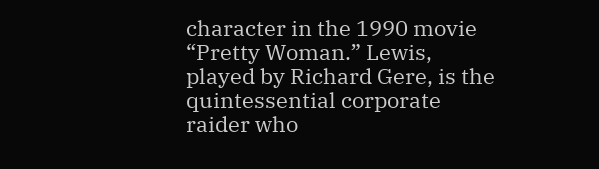character in the 1990 movie “Pretty Woman.” Lewis, played by Richard Gere, is the quintessential corporate raider who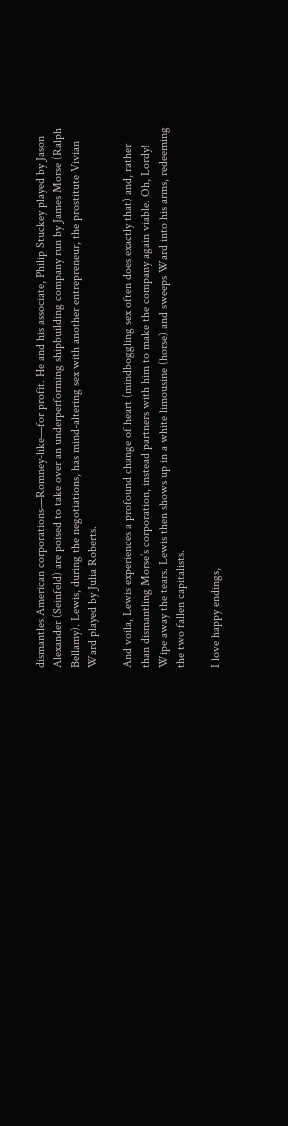dismantles American corporations—Romney-like—for profit. He and his associate, Philip Stuckey played by Jason Alexander (Seinfeld) are poised to take over an underperforming shipbuilding company run by James Morse (Ralph Bellamy). Lewis, during the negotiations, has mind-altering sex with another entrepreneur, the prostitute Vivian Ward played by Julia Roberts.

And voila, Lewis experiences a profound change of heart (mindboggling sex often does exactly that) and, rather than dismantling Morse’s corporation, instead partners with him to make the company again viable. Oh, Lordy! Wipe away the tears. Lewis then shows up in a white limousine (horse) and sweeps Ward into his arms, redeeming the two fallen capitalists.

I love happy endings,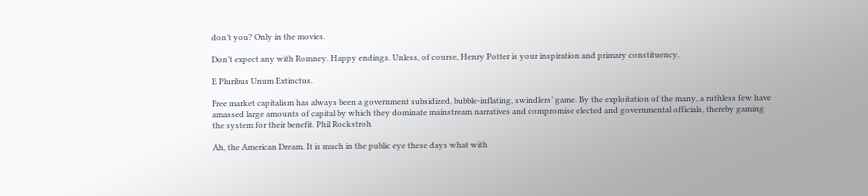don’t you? Only in the movies.

Don’t expect any with Romney. Happy endings. Unless, of course, Henry Potter is your inspiration and primary constituency.

E Pluribus Unum Extinctus.

Free market capitalism has always been a government subsidized, bubble-inflating, swindlers’ game. By the exploitation of the many, a ruthless few have amassed large amounts of capital by which they dominate mainstream narratives and compromise elected and governmental officials, thereby gaming the system for their benefit. Phil Rockstroh

Ah, the American Dream. It is much in the public eye these days what with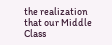the realization that our Middle Class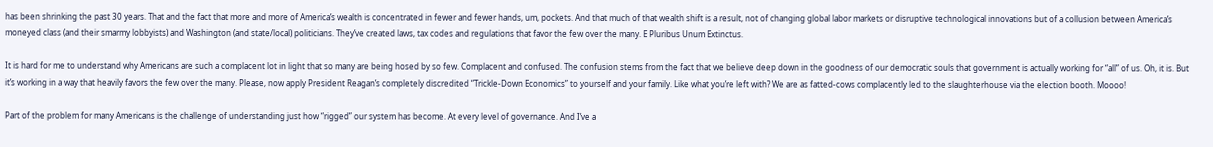has been shrinking the past 30 years. That and the fact that more and more of America’s wealth is concentrated in fewer and fewer hands, um, pockets. And that much of that wealth shift is a result, not of changing global labor markets or disruptive technological innovations but of a collusion between America’s moneyed class (and their smarmy lobbyists) and Washington (and state/local) politicians. They’ve created laws, tax codes and regulations that favor the few over the many. E Pluribus Unum Extinctus.

It is hard for me to understand why Americans are such a complacent lot in light that so many are being hosed by so few. Complacent and confused. The confusion stems from the fact that we believe deep down in the goodness of our democratic souls that government is actually working for “all” of us. Oh, it is. But it’s working in a way that heavily favors the few over the many. Please, now apply President Reagan’s completely discredited “Trickle-Down Economics” to yourself and your family. Like what you’re left with? We are as fatted-cows complacently led to the slaughterhouse via the election booth. Moooo!

Part of the problem for many Americans is the challenge of understanding just how “rigged” our system has become. At every level of governance. And I’ve a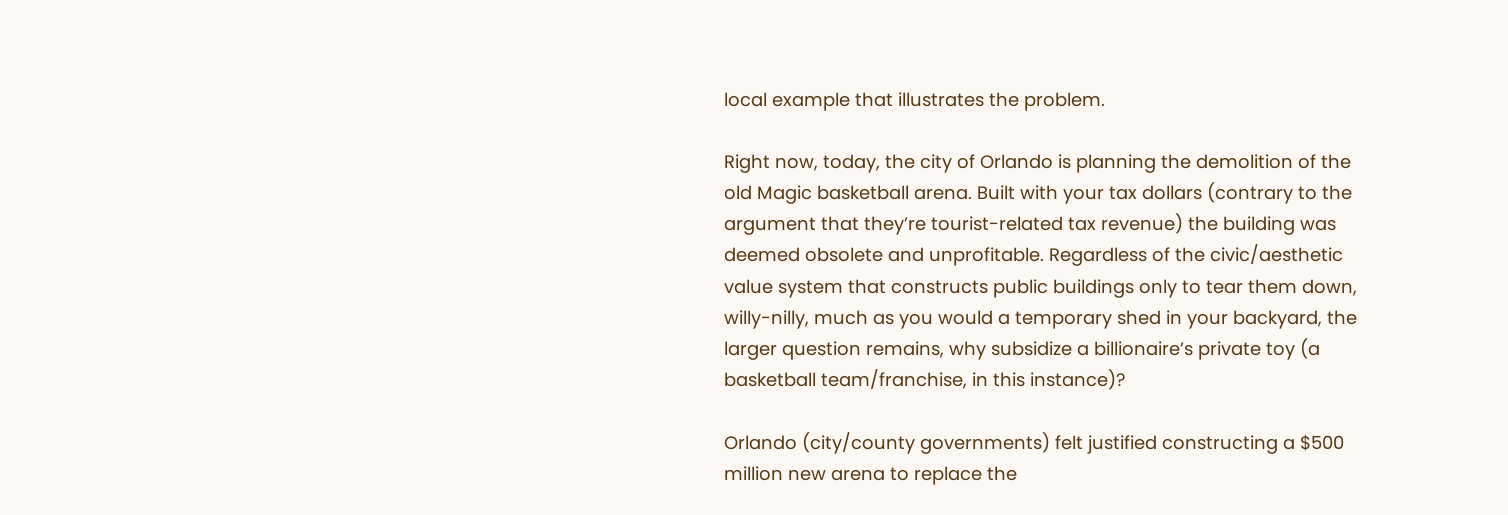local example that illustrates the problem.

Right now, today, the city of Orlando is planning the demolition of the old Magic basketball arena. Built with your tax dollars (contrary to the argument that they’re tourist-related tax revenue) the building was deemed obsolete and unprofitable. Regardless of the civic/aesthetic value system that constructs public buildings only to tear them down, willy-nilly, much as you would a temporary shed in your backyard, the larger question remains, why subsidize a billionaire’s private toy (a basketball team/franchise, in this instance)?

Orlando (city/county governments) felt justified constructing a $500 million new arena to replace the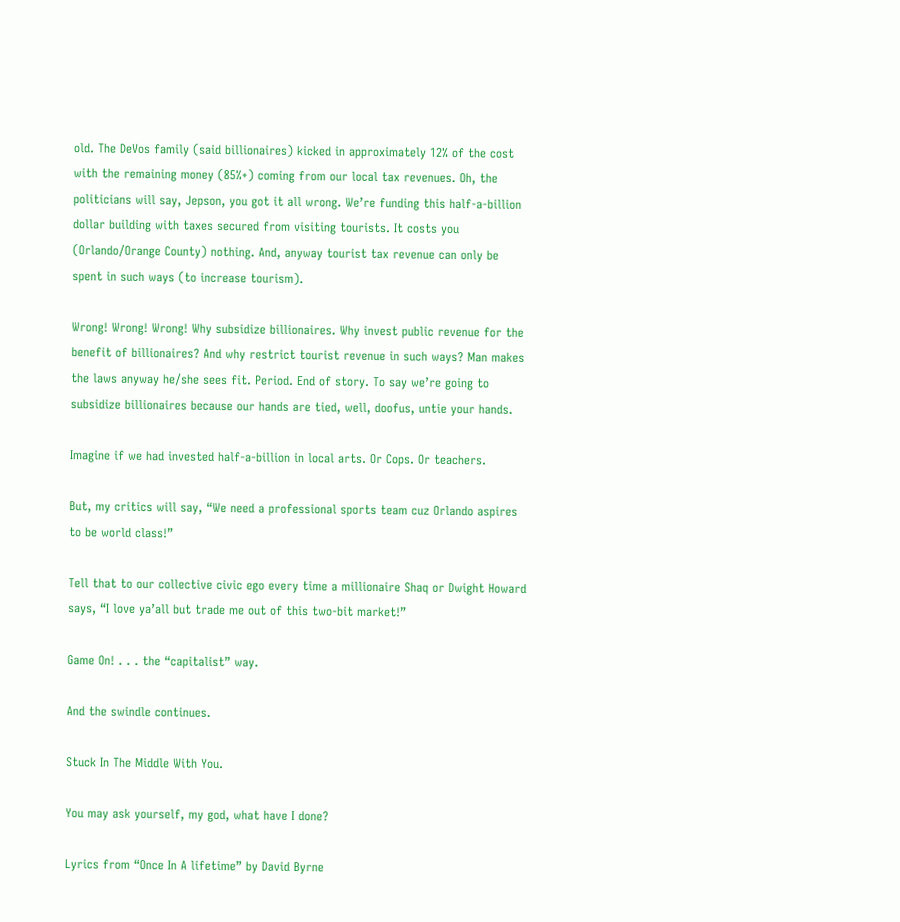old. The DeVos family (said billionaires) kicked in approximately 12% of the cost with the remaining money (85%+) coming from our local tax revenues. Oh, the politicians will say, Jepson, you got it all wrong. We’re funding this half-a-billion dollar building with taxes secured from visiting tourists. It costs you (Orlando/Orange County) nothing. And, anyway tourist tax revenue can only be spent in such ways (to increase tourism).

Wrong! Wrong! Wrong! Why subsidize billionaires. Why invest public revenue for the benefit of billionaires? And why restrict tourist revenue in such ways? Man makes the laws anyway he/she sees fit. Period. End of story. To say we’re going to subsidize billionaires because our hands are tied, well, doofus, untie your hands.

Imagine if we had invested half-a-billion in local arts. Or Cops. Or teachers.

But, my critics will say, “We need a professional sports team cuz Orlando aspires to be world class!”

Tell that to our collective civic ego every time a millionaire Shaq or Dwight Howard says, “I love ya’all but trade me out of this two-bit market!”

Game On! . . . the “capitalist” way.

And the swindle continues.

Stuck In The Middle With You.

You may ask yourself, my god, what have I done?

Lyrics from “Once In A lifetime” by David Byrne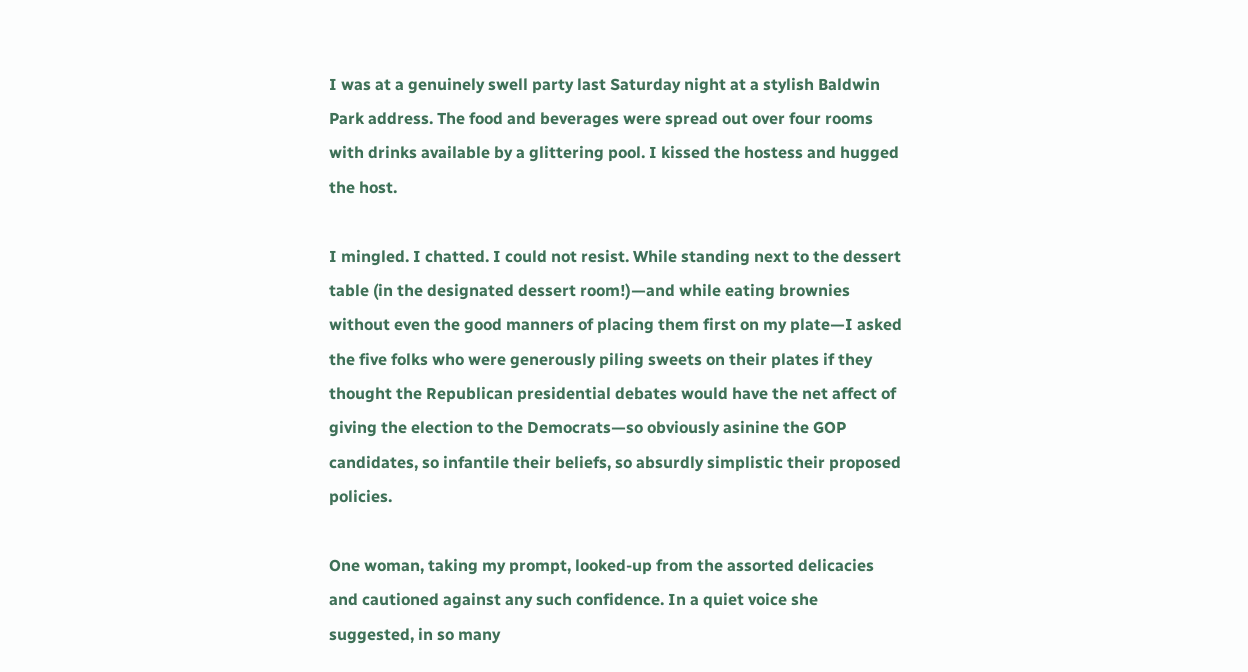I was at a genuinely swell party last Saturday night at a stylish Baldwin Park address. The food and beverages were spread out over four rooms with drinks available by a glittering pool. I kissed the hostess and hugged the host.

I mingled. I chatted. I could not resist. While standing next to the dessert table (in the designated dessert room!)—and while eating brownies without even the good manners of placing them first on my plate—I asked the five folks who were generously piling sweets on their plates if they thought the Republican presidential debates would have the net affect of giving the election to the Democrats—so obviously asinine the GOP candidates, so infantile their beliefs, so absurdly simplistic their proposed policies.

One woman, taking my prompt, looked-up from the assorted delicacies and cautioned against any such confidence. In a quiet voice she suggested, in so many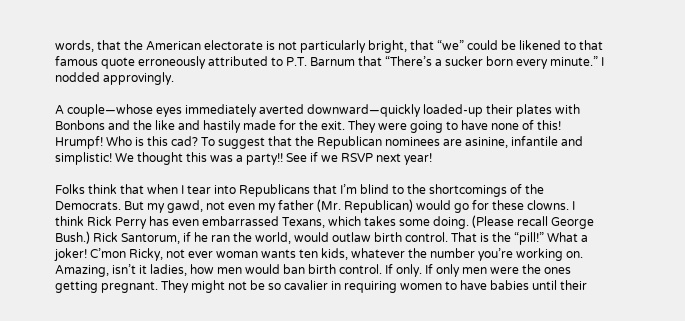words, that the American electorate is not particularly bright, that “we” could be likened to that famous quote erroneously attributed to P.T. Barnum that “There’s a sucker born every minute.” I nodded approvingly.

A couple—whose eyes immediately averted downward—quickly loaded-up their plates with Bonbons and the like and hastily made for the exit. They were going to have none of this! Hrumpf! Who is this cad? To suggest that the Republican nominees are asinine, infantile and simplistic! We thought this was a party!! See if we RSVP next year!

Folks think that when I tear into Republicans that I’m blind to the shortcomings of the Democrats. But my gawd, not even my father (Mr. Republican) would go for these clowns. I think Rick Perry has even embarrassed Texans, which takes some doing. (Please recall George Bush.) Rick Santorum, if he ran the world, would outlaw birth control. That is the “pill!” What a joker! C’mon Ricky, not ever woman wants ten kids, whatever the number you’re working on. Amazing, isn’t it ladies, how men would ban birth control. If only. If only men were the ones getting pregnant. They might not be so cavalier in requiring women to have babies until their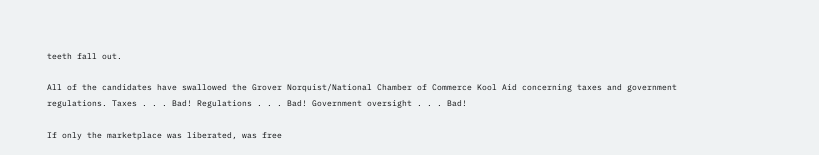teeth fall out.

All of the candidates have swallowed the Grover Norquist/National Chamber of Commerce Kool Aid concerning taxes and government regulations. Taxes . . . Bad! Regulations . . . Bad! Government oversight . . . Bad!

If only the marketplace was liberated, was free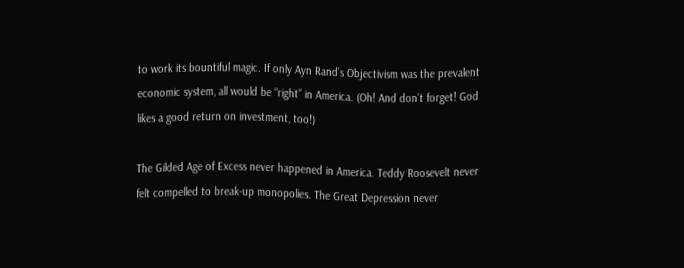to work its bountiful magic. If only Ayn Rand’s Objectivism was the prevalent economic system, all would be “right” in America. (Oh! And don’t forget! God likes a good return on investment, too!)

The Gilded Age of Excess never happened in America. Teddy Roosevelt never felt compelled to break-up monopolies. The Great Depression never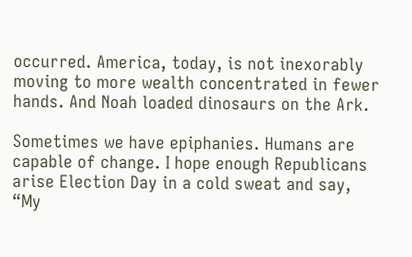occurred. America, today, is not inexorably moving to more wealth concentrated in fewer hands. And Noah loaded dinosaurs on the Ark.

Sometimes we have epiphanies. Humans are capable of change. I hope enough Republicans arise Election Day in a cold sweat and say, “My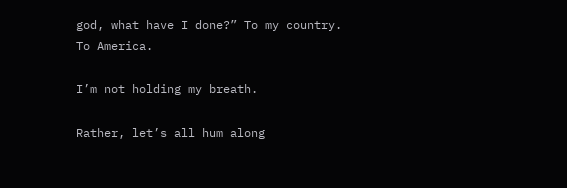god, what have I done?” To my country. To America.

I’m not holding my breath.

Rather, let’s all hum along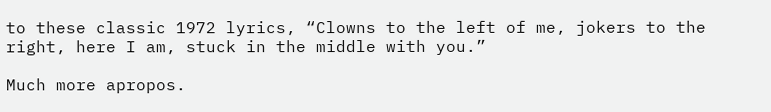to these classic 1972 lyrics, “Clowns to the left of me, jokers to the right, here I am, stuck in the middle with you.”

Much more apropos.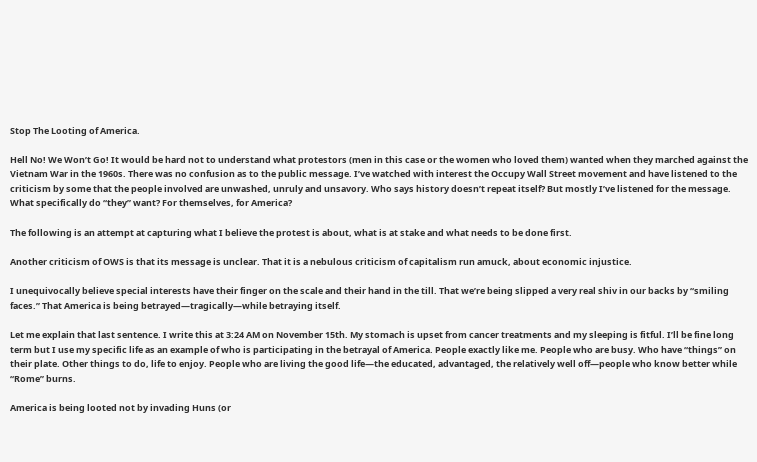Stop The Looting of America.

Hell No! We Won’t Go! It would be hard not to understand what protestors (men in this case or the women who loved them) wanted when they marched against the Vietnam War in the 1960s. There was no confusion as to the public message. I’ve watched with interest the Occupy Wall Street movement and have listened to the criticism by some that the people involved are unwashed, unruly and unsavory. Who says history doesn’t repeat itself? But mostly I’ve listened for the message. What specifically do “they” want? For themselves, for America?

The following is an attempt at capturing what I believe the protest is about, what is at stake and what needs to be done first.

Another criticism of OWS is that its message is unclear. That it is a nebulous criticism of capitalism run amuck, about economic injustice.

I unequivocally believe special interests have their finger on the scale and their hand in the till. That we’re being slipped a very real shiv in our backs by “smiling faces.” That America is being betrayed—tragically—while betraying itself.

Let me explain that last sentence. I write this at 3:24 AM on November 15th. My stomach is upset from cancer treatments and my sleeping is fitful. I’ll be fine long term but I use my specific life as an example of who is participating in the betrayal of America. People exactly like me. People who are busy. Who have “things” on their plate. Other things to do, life to enjoy. People who are living the good life—the educated, advantaged, the relatively well off—people who know better while “Rome” burns.

America is being looted not by invading Huns (or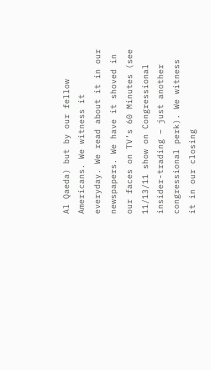Al Qaeda) but by our fellow Americans. We witness it everyday. We read about it in our newspapers. We have it shoved in our faces on TV’s 60 Minutes (see 11/13/11 show on Congressional insider-trading – just another congressional perk). We witness it in our closing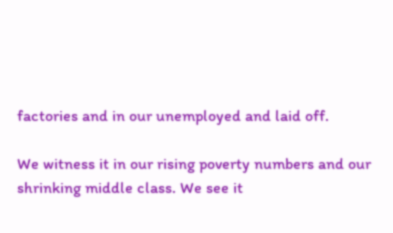factories and in our unemployed and laid off.

We witness it in our rising poverty numbers and our shrinking middle class. We see it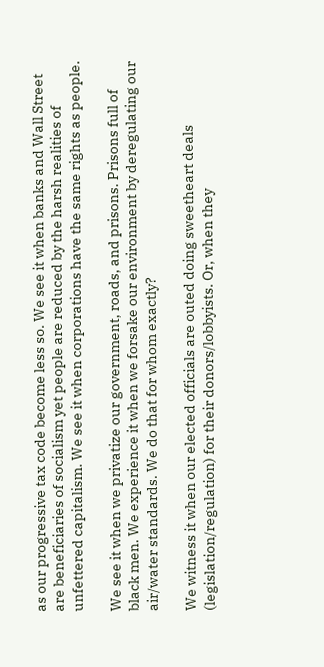as our progressive tax code become less so. We see it when banks and Wall Street are beneficiaries of socialism yet people are reduced by the harsh realities of unfettered capitalism. We see it when corporations have the same rights as people.

We see it when we privatize our government, roads, and prisons. Prisons full of black men. We experience it when we forsake our environment by deregulating our air/water standards. We do that for whom exactly?

We witness it when our elected officials are outed doing sweetheart deals (legislation/regulation) for their donors/lobbyists. Or, when they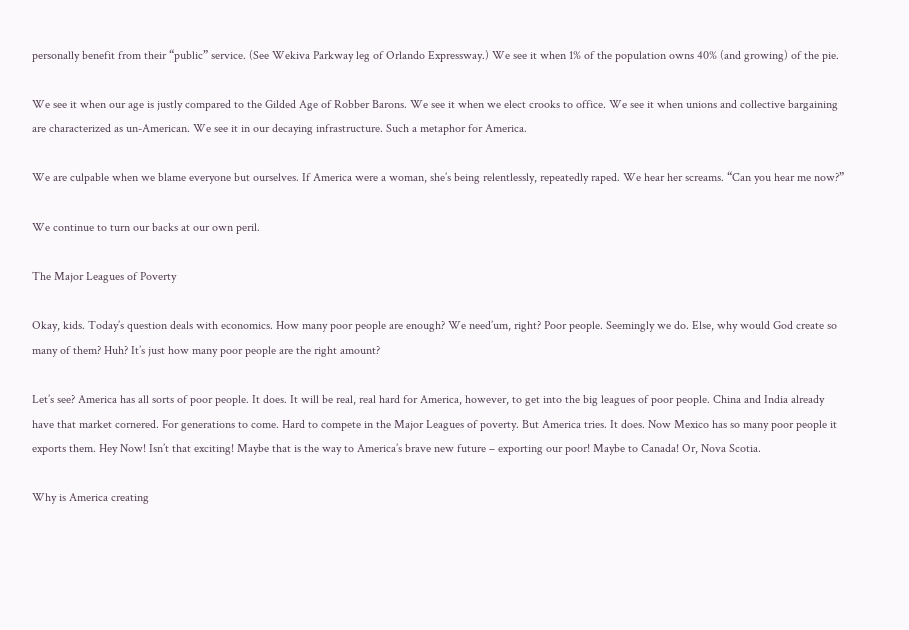personally benefit from their “public” service. (See Wekiva Parkway leg of Orlando Expressway.) We see it when 1% of the population owns 40% (and growing) of the pie.

We see it when our age is justly compared to the Gilded Age of Robber Barons. We see it when we elect crooks to office. We see it when unions and collective bargaining are characterized as un-American. We see it in our decaying infrastructure. Such a metaphor for America.

We are culpable when we blame everyone but ourselves. If America were a woman, she’s being relentlessly, repeatedly raped. We hear her screams. “Can you hear me now?”

We continue to turn our backs at our own peril.

The Major Leagues of Poverty

Okay, kids. Today’s question deals with economics. How many poor people are enough? We need’um, right? Poor people. Seemingly we do. Else, why would God create so many of them? Huh? It’s just how many poor people are the right amount?

Let’s see? America has all sorts of poor people. It does. It will be real, real hard for America, however, to get into the big leagues of poor people. China and India already have that market cornered. For generations to come. Hard to compete in the Major Leagues of poverty. But America tries. It does. Now Mexico has so many poor people it exports them. Hey Now! Isn’t that exciting! Maybe that is the way to America’s brave new future – exporting our poor! Maybe to Canada! Or, Nova Scotia.

Why is America creating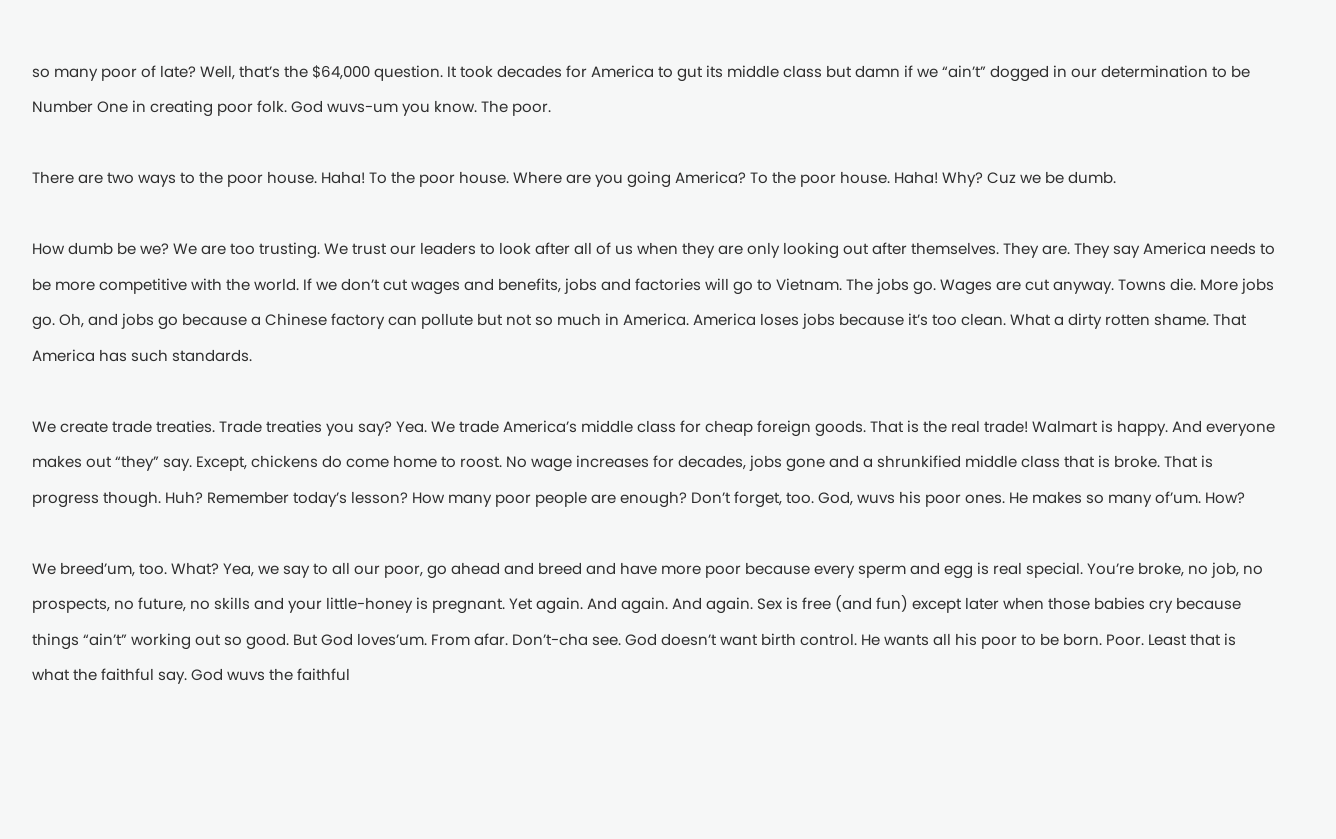so many poor of late? Well, that’s the $64,000 question. It took decades for America to gut its middle class but damn if we “ain’t” dogged in our determination to be Number One in creating poor folk. God wuvs-um you know. The poor.

There are two ways to the poor house. Haha! To the poor house. Where are you going America? To the poor house. Haha! Why? Cuz we be dumb.

How dumb be we? We are too trusting. We trust our leaders to look after all of us when they are only looking out after themselves. They are. They say America needs to be more competitive with the world. If we don’t cut wages and benefits, jobs and factories will go to Vietnam. The jobs go. Wages are cut anyway. Towns die. More jobs go. Oh, and jobs go because a Chinese factory can pollute but not so much in America. America loses jobs because it’s too clean. What a dirty rotten shame. That America has such standards.

We create trade treaties. Trade treaties you say? Yea. We trade America’s middle class for cheap foreign goods. That is the real trade! Walmart is happy. And everyone makes out “they” say. Except, chickens do come home to roost. No wage increases for decades, jobs gone and a shrunkified middle class that is broke. That is progress though. Huh? Remember today’s lesson? How many poor people are enough? Don’t forget, too. God, wuvs his poor ones. He makes so many of’um. How?

We breed’um, too. What? Yea, we say to all our poor, go ahead and breed and have more poor because every sperm and egg is real special. You’re broke, no job, no prospects, no future, no skills and your little-honey is pregnant. Yet again. And again. And again. Sex is free (and fun) except later when those babies cry because things “ain’t” working out so good. But God loves’um. From afar. Don’t-cha see. God doesn’t want birth control. He wants all his poor to be born. Poor. Least that is what the faithful say. God wuvs the faithful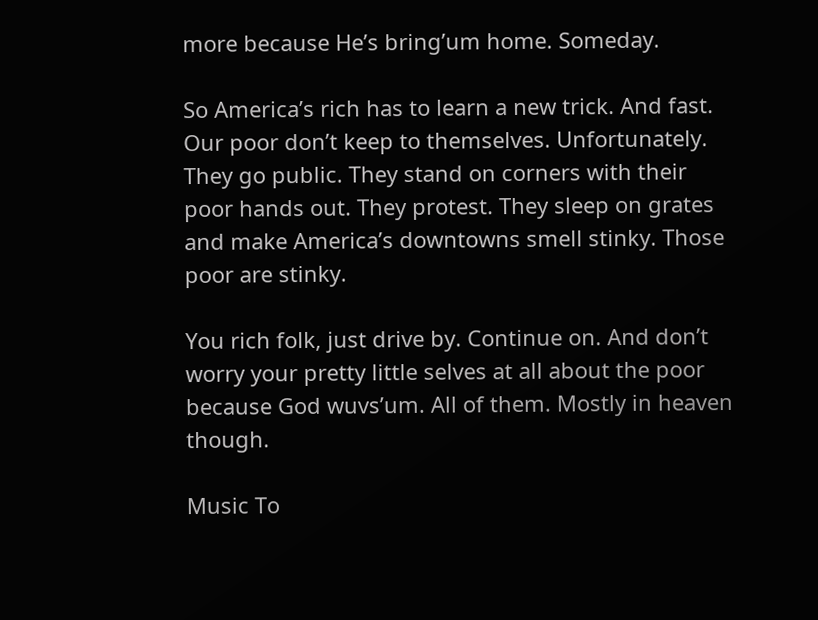more because He’s bring’um home. Someday.

So America’s rich has to learn a new trick. And fast. Our poor don’t keep to themselves. Unfortunately. They go public. They stand on corners with their poor hands out. They protest. They sleep on grates and make America’s downtowns smell stinky. Those poor are stinky.

You rich folk, just drive by. Continue on. And don’t worry your pretty little selves at all about the poor because God wuvs’um. All of them. Mostly in heaven though.

Music To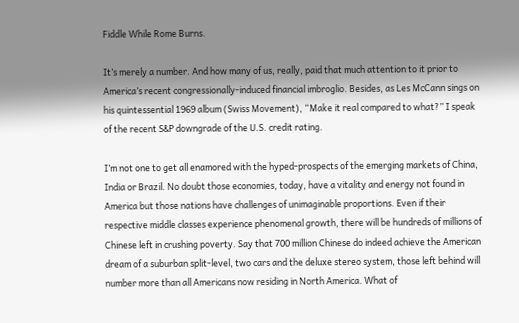Fiddle While Rome Burns.

It’s merely a number. And how many of us, really, paid that much attention to it prior to America’s recent congressionally-induced financial imbroglio. Besides, as Les McCann sings on his quintessential 1969 album (Swiss Movement), “Make it real compared to what?” I speak of the recent S&P downgrade of the U.S. credit rating.

I’m not one to get all enamored with the hyped-prospects of the emerging markets of China, India or Brazil. No doubt those economies, today, have a vitality and energy not found in America but those nations have challenges of unimaginable proportions. Even if their respective middle classes experience phenomenal growth, there will be hundreds of millions of Chinese left in crushing poverty. Say that 700 million Chinese do indeed achieve the American dream of a suburban split-level, two cars and the deluxe stereo system, those left behind will number more than all Americans now residing in North America. What of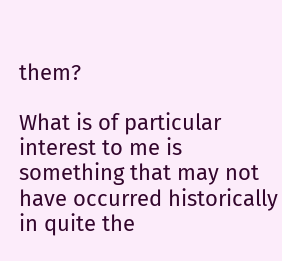them?

What is of particular interest to me is something that may not have occurred historically in quite the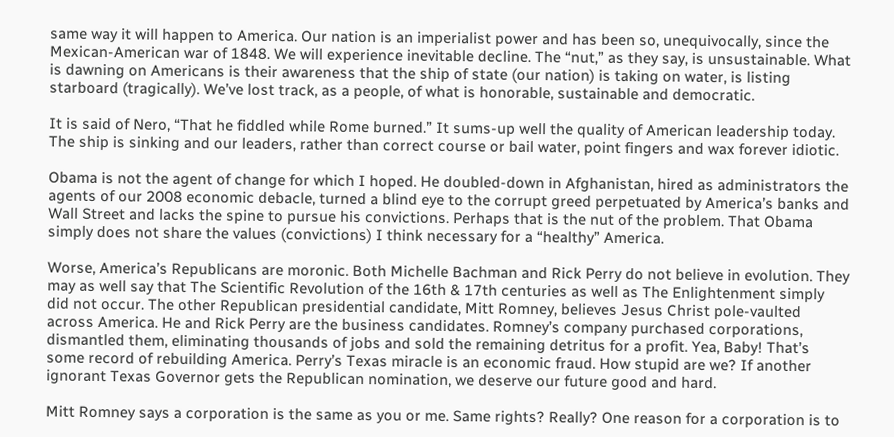same way it will happen to America. Our nation is an imperialist power and has been so, unequivocally, since the Mexican-American war of 1848. We will experience inevitable decline. The “nut,” as they say, is unsustainable. What is dawning on Americans is their awareness that the ship of state (our nation) is taking on water, is listing starboard (tragically). We’ve lost track, as a people, of what is honorable, sustainable and democratic.

It is said of Nero, “That he fiddled while Rome burned.” It sums-up well the quality of American leadership today. The ship is sinking and our leaders, rather than correct course or bail water, point fingers and wax forever idiotic.

Obama is not the agent of change for which I hoped. He doubled-down in Afghanistan, hired as administrators the agents of our 2008 economic debacle, turned a blind eye to the corrupt greed perpetuated by America’s banks and Wall Street and lacks the spine to pursue his convictions. Perhaps that is the nut of the problem. That Obama simply does not share the values (convictions) I think necessary for a “healthy” America.

Worse, America’s Republicans are moronic. Both Michelle Bachman and Rick Perry do not believe in evolution. They may as well say that The Scientific Revolution of the 16th & 17th centuries as well as The Enlightenment simply did not occur. The other Republican presidential candidate, Mitt Romney, believes Jesus Christ pole-vaulted across America. He and Rick Perry are the business candidates. Romney’s company purchased corporations, dismantled them, eliminating thousands of jobs and sold the remaining detritus for a profit. Yea, Baby! That’s some record of rebuilding America. Perry’s Texas miracle is an economic fraud. How stupid are we? If another ignorant Texas Governor gets the Republican nomination, we deserve our future good and hard.

Mitt Romney says a corporation is the same as you or me. Same rights? Really? One reason for a corporation is to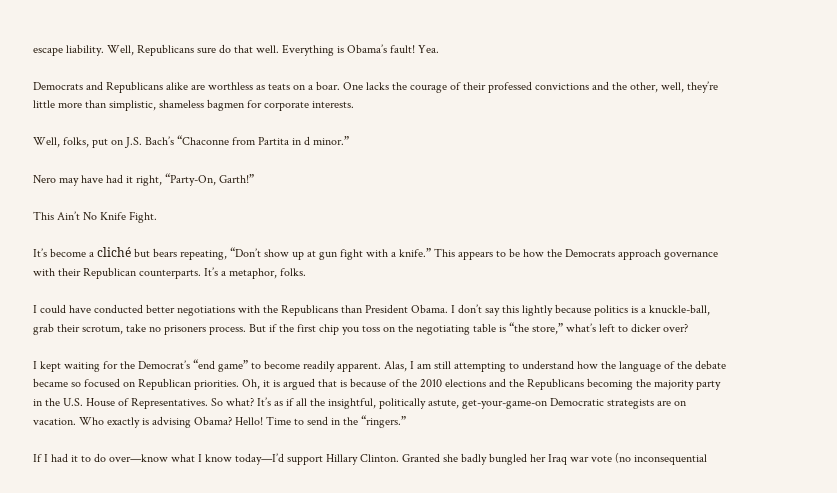escape liability. Well, Republicans sure do that well. Everything is Obama’s fault! Yea.

Democrats and Republicans alike are worthless as teats on a boar. One lacks the courage of their professed convictions and the other, well, they’re little more than simplistic, shameless bagmen for corporate interests.

Well, folks, put on J.S. Bach’s “Chaconne from Partita in d minor.”

Nero may have had it right, “Party-On, Garth!”

This Ain’t No Knife Fight.

It’s become a cliché but bears repeating, “Don’t show up at gun fight with a knife.” This appears to be how the Democrats approach governance with their Republican counterparts. It’s a metaphor, folks.

I could have conducted better negotiations with the Republicans than President Obama. I don’t say this lightly because politics is a knuckle-ball, grab their scrotum, take no prisoners process. But if the first chip you toss on the negotiating table is “the store,” what’s left to dicker over?

I kept waiting for the Democrat’s “end game” to become readily apparent. Alas, I am still attempting to understand how the language of the debate became so focused on Republican priorities. Oh, it is argued that is because of the 2010 elections and the Republicans becoming the majority party in the U.S. House of Representatives. So what? It’s as if all the insightful, politically astute, get-your-game-on Democratic strategists are on vacation. Who exactly is advising Obama? Hello! Time to send in the “ringers.”

If I had it to do over—know what I know today—I’d support Hillary Clinton. Granted she badly bungled her Iraq war vote (no inconsequential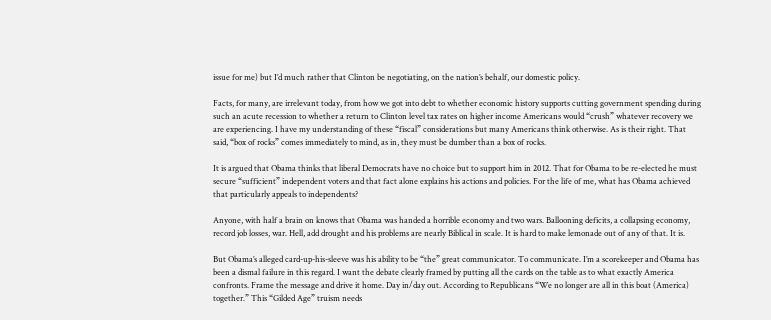issue for me) but I’d much rather that Clinton be negotiating, on the nation’s behalf, our domestic policy.

Facts, for many, are irrelevant today, from how we got into debt to whether economic history supports cutting government spending during such an acute recession to whether a return to Clinton level tax rates on higher income Americans would “crush” whatever recovery we are experiencing. I have my understanding of these “fiscal” considerations but many Americans think otherwise. As is their right. That said, “box of rocks” comes immediately to mind, as in, they must be dumber than a box of rocks.

It is argued that Obama thinks that liberal Democrats have no choice but to support him in 2012. That for Obama to be re-elected he must secure “sufficient” independent voters and that fact alone explains his actions and policies. For the life of me, what has Obama achieved that particularly appeals to independents?

Anyone, with half a brain on knows that Obama was handed a horrible economy and two wars. Ballooning deficits, a collapsing economy, record job losses, war. Hell, add drought and his problems are nearly Biblical in scale. It is hard to make lemonade out of any of that. It is.

But Obama’s alleged card-up-his-sleeve was his ability to be “the” great communicator. To communicate. I’m a scorekeeper and Obama has been a dismal failure in this regard. I want the debate clearly framed by putting all the cards on the table as to what exactly America confronts. Frame the message and drive it home. Day in/day out. According to Republicans “We no longer are all in this boat (America) together.” This “Gilded Age” truism needs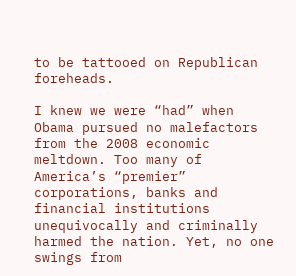to be tattooed on Republican foreheads.

I knew we were “had” when Obama pursued no malefactors from the 2008 economic meltdown. Too many of America’s “premier” corporations, banks and financial institutions unequivocally and criminally harmed the nation. Yet, no one swings from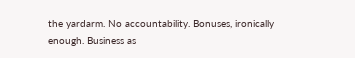the yardarm. No accountability. Bonuses, ironically enough. Business as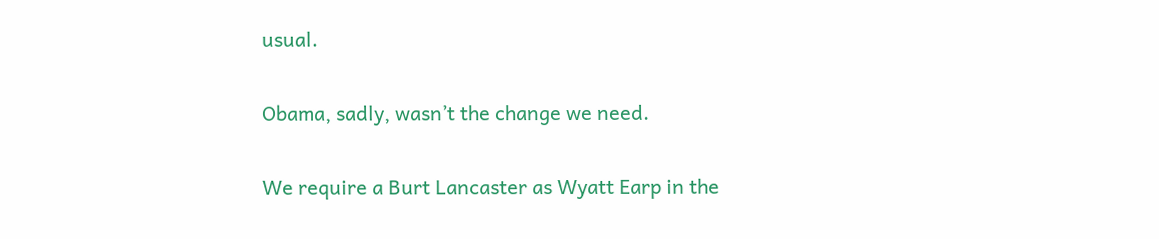usual.

Obama, sadly, wasn’t the change we need.

We require a Burt Lancaster as Wyatt Earp in the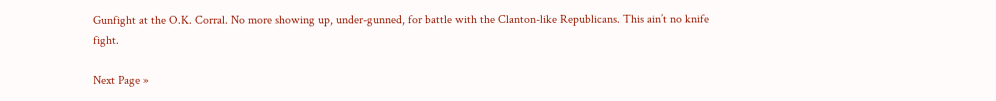Gunfight at the O.K. Corral. No more showing up, under-gunned, for battle with the Clanton-like Republicans. This ain’t no knife fight.

Next Page »